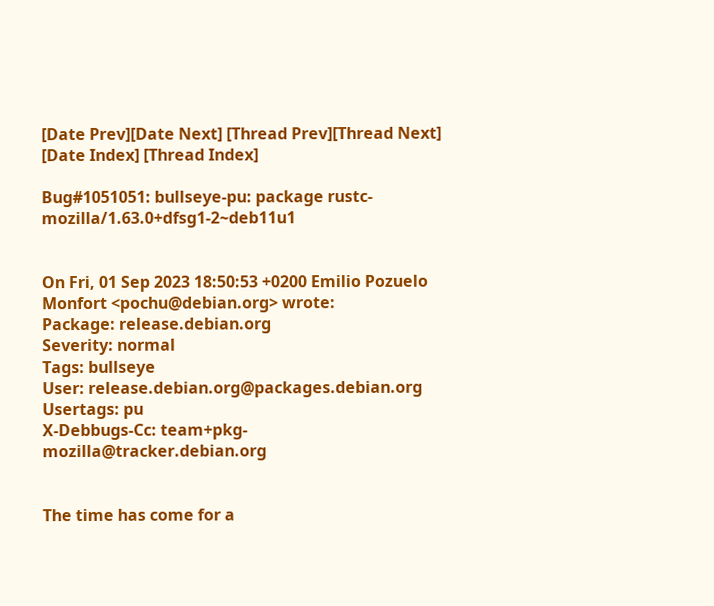[Date Prev][Date Next] [Thread Prev][Thread Next] [Date Index] [Thread Index]

Bug#1051051: bullseye-pu: package rustc-mozilla/1.63.0+dfsg1-2~deb11u1


On Fri, 01 Sep 2023 18:50:53 +0200 Emilio Pozuelo Monfort <pochu@debian.org> wrote:
Package: release.debian.org
Severity: normal
Tags: bullseye
User: release.debian.org@packages.debian.org
Usertags: pu
X-Debbugs-Cc: team+pkg-mozilla@tracker.debian.org


The time has come for a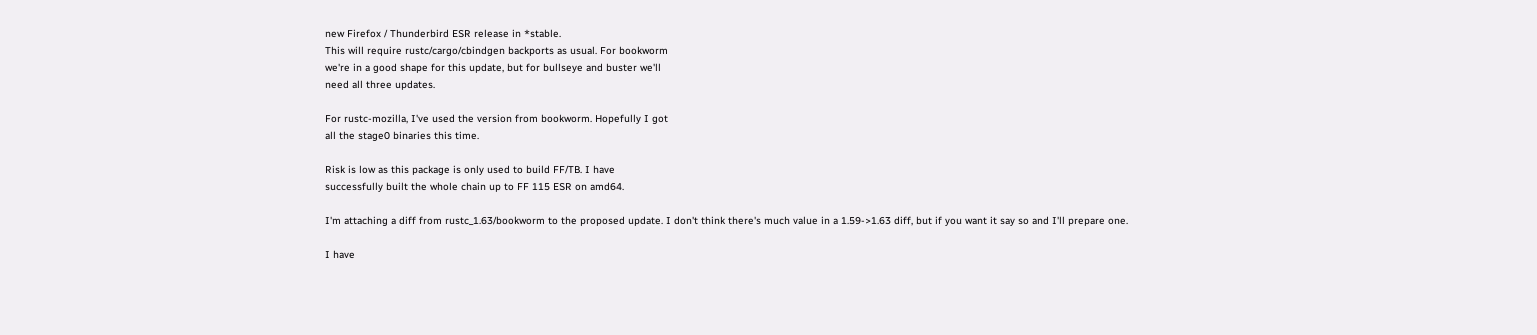new Firefox / Thunderbird ESR release in *stable.
This will require rustc/cargo/cbindgen backports as usual. For bookworm
we're in a good shape for this update, but for bullseye and buster we'll
need all three updates.

For rustc-mozilla, I've used the version from bookworm. Hopefully I got
all the stage0 binaries this time.

Risk is low as this package is only used to build FF/TB. I have
successfully built the whole chain up to FF 115 ESR on amd64.

I'm attaching a diff from rustc_1.63/bookworm to the proposed update. I don't think there's much value in a 1.59->1.63 diff, but if you want it say so and I'll prepare one.

I have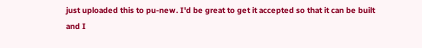just uploaded this to pu-new. I'd be great to get it accepted so that it can be built and I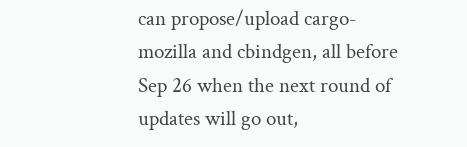can propose/upload cargo-mozilla and cbindgen, all before Sep 26 when the next round of updates will go out,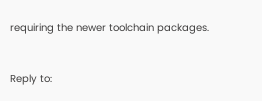requiring the newer toolchain packages.


Reply to: